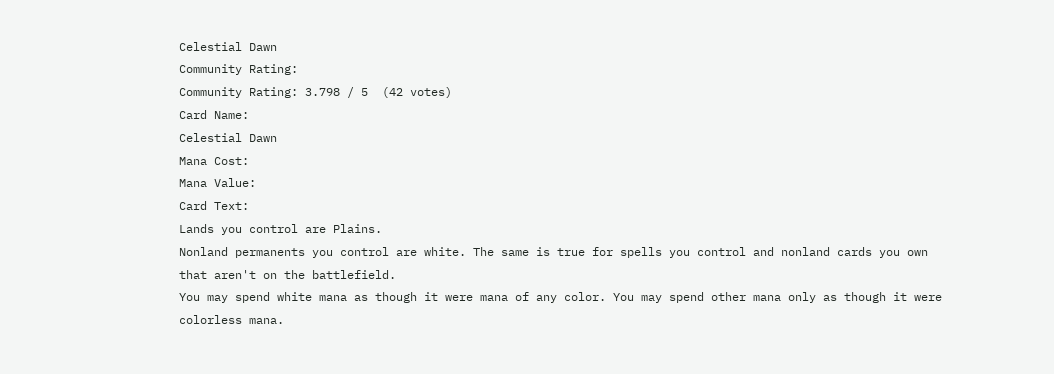Celestial Dawn
Community Rating:
Community Rating: 3.798 / 5  (42 votes)
Card Name:
Celestial Dawn
Mana Cost:
Mana Value:
Card Text:
Lands you control are Plains.
Nonland permanents you control are white. The same is true for spells you control and nonland cards you own that aren't on the battlefield.
You may spend white mana as though it were mana of any color. You may spend other mana only as though it were colorless mana.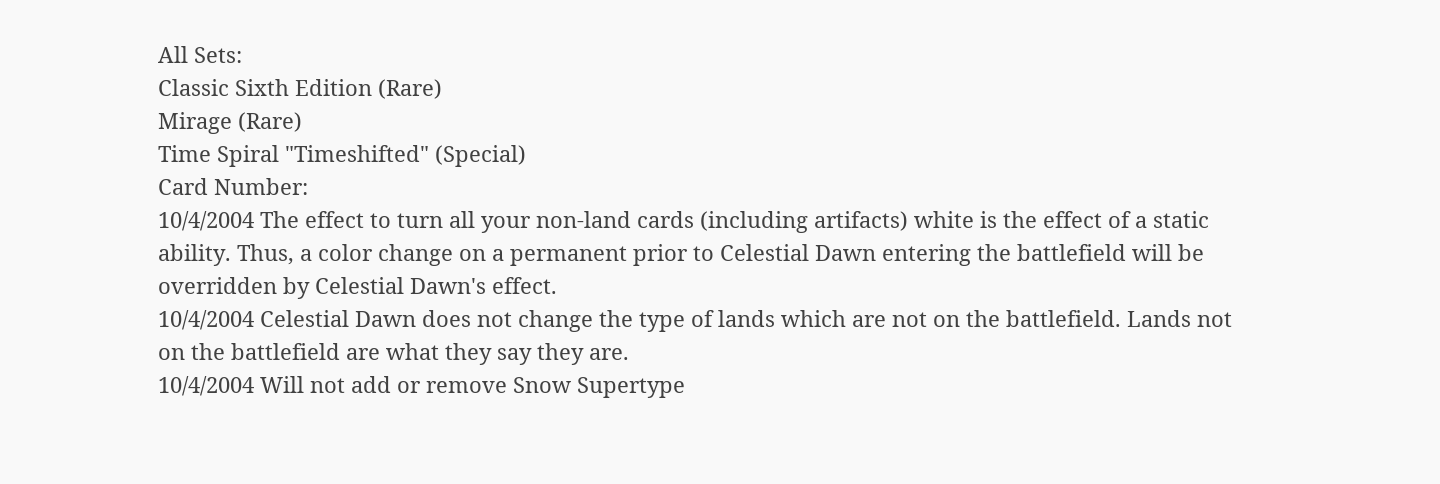All Sets:
Classic Sixth Edition (Rare)
Mirage (Rare)
Time Spiral "Timeshifted" (Special)
Card Number:
10/4/2004 The effect to turn all your non-land cards (including artifacts) white is the effect of a static ability. Thus, a color change on a permanent prior to Celestial Dawn entering the battlefield will be overridden by Celestial Dawn's effect.
10/4/2004 Celestial Dawn does not change the type of lands which are not on the battlefield. Lands not on the battlefield are what they say they are.
10/4/2004 Will not add or remove Snow Supertype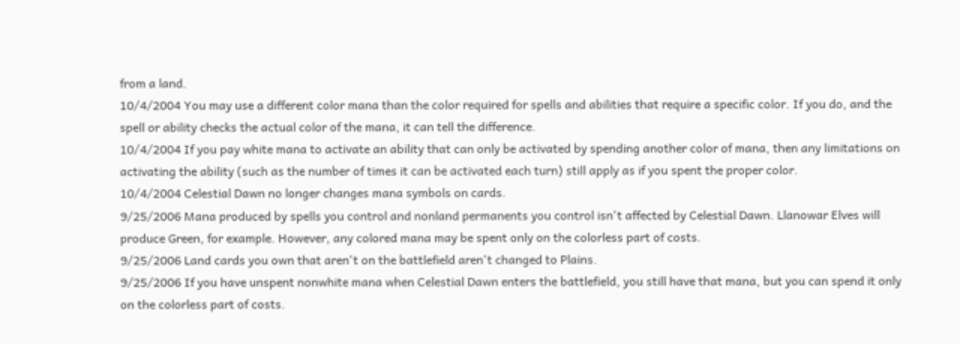from a land.
10/4/2004 You may use a different color mana than the color required for spells and abilities that require a specific color. If you do, and the spell or ability checks the actual color of the mana, it can tell the difference.
10/4/2004 If you pay white mana to activate an ability that can only be activated by spending another color of mana, then any limitations on activating the ability (such as the number of times it can be activated each turn) still apply as if you spent the proper color.
10/4/2004 Celestial Dawn no longer changes mana symbols on cards.
9/25/2006 Mana produced by spells you control and nonland permanents you control isn't affected by Celestial Dawn. Llanowar Elves will produce Green, for example. However, any colored mana may be spent only on the colorless part of costs.
9/25/2006 Land cards you own that aren't on the battlefield aren't changed to Plains.
9/25/2006 If you have unspent nonwhite mana when Celestial Dawn enters the battlefield, you still have that mana, but you can spend it only on the colorless part of costs.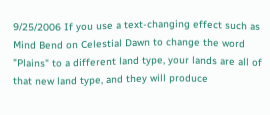9/25/2006 If you use a text-changing effect such as Mind Bend on Celestial Dawn to change the word "Plains" to a different land type, your lands are all of that new land type, and they will produce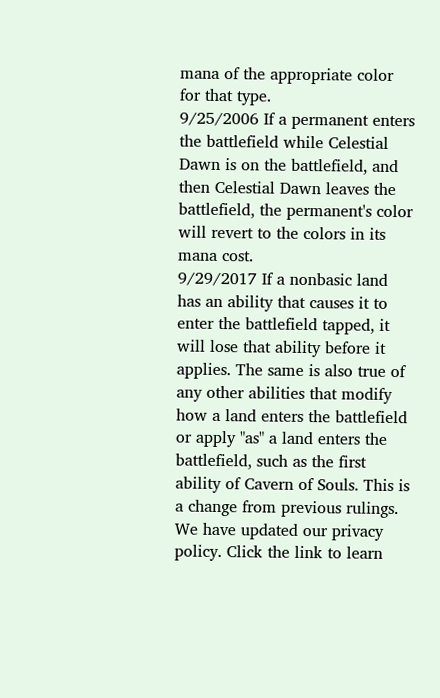mana of the appropriate color for that type.
9/25/2006 If a permanent enters the battlefield while Celestial Dawn is on the battlefield, and then Celestial Dawn leaves the battlefield, the permanent's color will revert to the colors in its mana cost.
9/29/2017 If a nonbasic land has an ability that causes it to enter the battlefield tapped, it will lose that ability before it applies. The same is also true of any other abilities that modify how a land enters the battlefield or apply "as" a land enters the battlefield, such as the first ability of Cavern of Souls. This is a change from previous rulings.
We have updated our privacy policy. Click the link to learn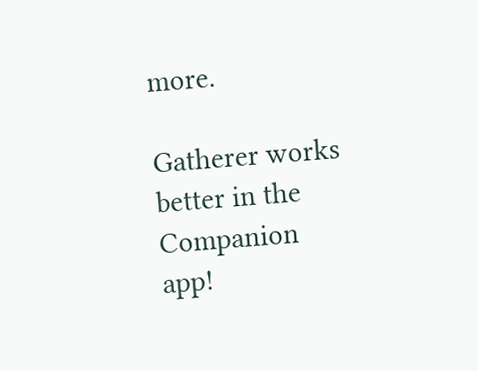more.

Gatherer works better in the Companion app!